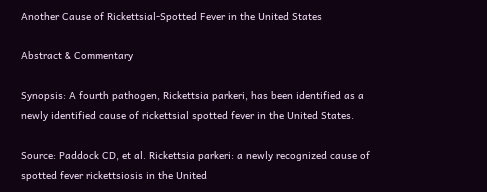Another Cause of Rickettsial-Spotted Fever in the United States

Abstract & Commentary

Synopsis: A fourth pathogen, Rickettsia parkeri, has been identified as a newly identified cause of rickettsial spotted fever in the United States.

Source: Paddock CD, et al. Rickettsia parkeri: a newly recognized cause of spotted fever rickettsiosis in the United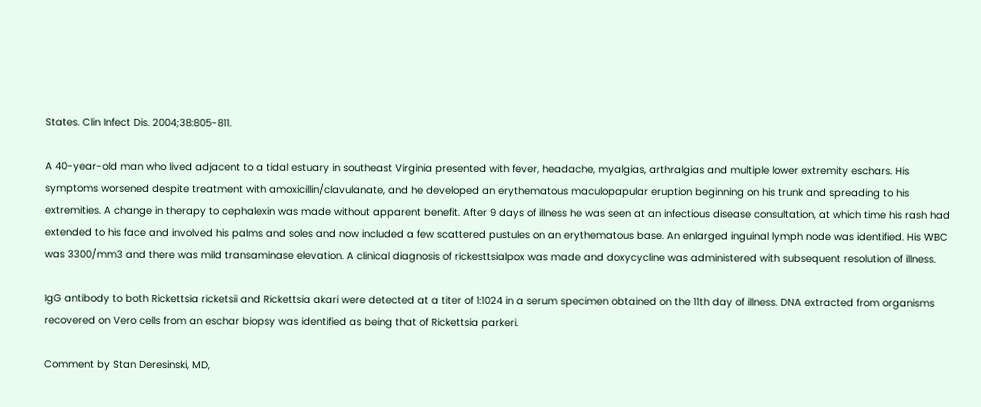States. Clin Infect Dis. 2004;38:805-811.

A 40-year-old man who lived adjacent to a tidal estuary in southeast Virginia presented with fever, headache, myalgias, arthralgias and multiple lower extremity eschars. His symptoms worsened despite treatment with amoxicillin/clavulanate, and he developed an erythematous maculopapular eruption beginning on his trunk and spreading to his extremities. A change in therapy to cephalexin was made without apparent benefit. After 9 days of illness he was seen at an infectious disease consultation, at which time his rash had extended to his face and involved his palms and soles and now included a few scattered pustules on an erythematous base. An enlarged inguinal lymph node was identified. His WBC was 3300/mm3 and there was mild transaminase elevation. A clinical diagnosis of rickesttsialpox was made and doxycycline was administered with subsequent resolution of illness.

IgG antibody to both Rickettsia ricketsii and Rickettsia akari were detected at a titer of 1:1024 in a serum specimen obtained on the 11th day of illness. DNA extracted from organisms recovered on Vero cells from an eschar biopsy was identified as being that of Rickettsia parkeri.

Comment by Stan Deresinski, MD,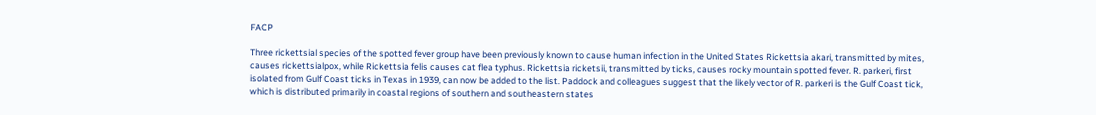FACP

Three rickettsial species of the spotted fever group have been previously known to cause human infection in the United States Rickettsia akari, transmitted by mites, causes rickettsialpox, while Rickettsia felis causes cat flea typhus. Rickettsia ricketsii, transmitted by ticks, causes rocky mountain spotted fever. R. parkeri, first isolated from Gulf Coast ticks in Texas in 1939, can now be added to the list. Paddock and colleagues suggest that the likely vector of R. parkeri is the Gulf Coast tick, which is distributed primarily in coastal regions of southern and southeastern states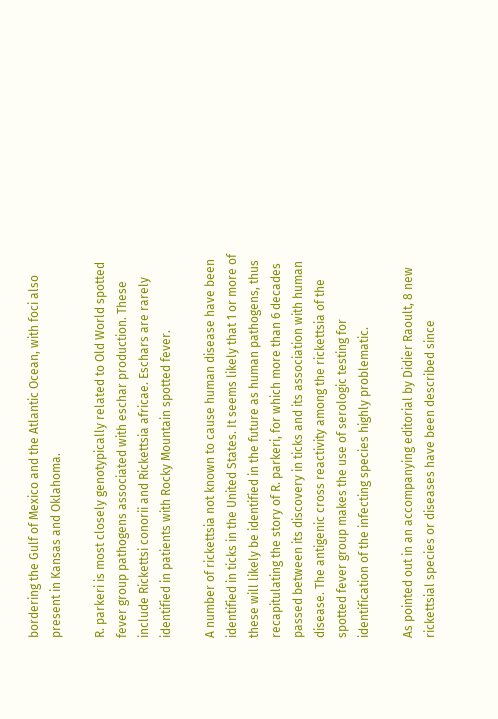bordering the Gulf of Mexico and the Atlantic Ocean, with foci also present in Kansas and Oklahoma.

R. parkeri is most closely genotypically related to Old World spotted fever group pathogens associated with eschar production. These include Rickettsi conorii and Rickettsia africae. Eschars are rarely identified in patients with Rocky Mountain spotted fever.

A number of rickettsia not known to cause human disease have been identified in ticks in the United States. It seems likely that 1 or more of these will likely be identified in the future as human pathogens, thus recapitulating the story of R. parkeri, for which more than 6 decades passed between its discovery in ticks and its association with human disease. The antigenic cross reactivity among the rickettsia of the spotted fever group makes the use of serologic testing for identification of the infecting species highly problematic.

As pointed out in an accompanying editorial by Didier Raoult, 8 new rickettsial species or diseases have been described since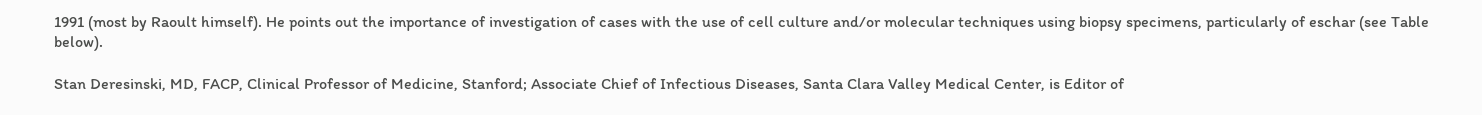1991 (most by Raoult himself). He points out the importance of investigation of cases with the use of cell culture and/or molecular techniques using biopsy specimens, particularly of eschar (see Table below).

Stan Deresinski, MD, FACP, Clinical Professor of Medicine, Stanford; Associate Chief of Infectious Diseases, Santa Clara Valley Medical Center, is Editor of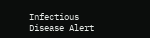Infectious Disease Alert